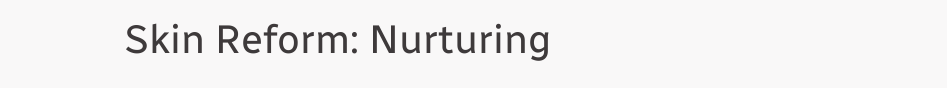Skin Reform: Nurturing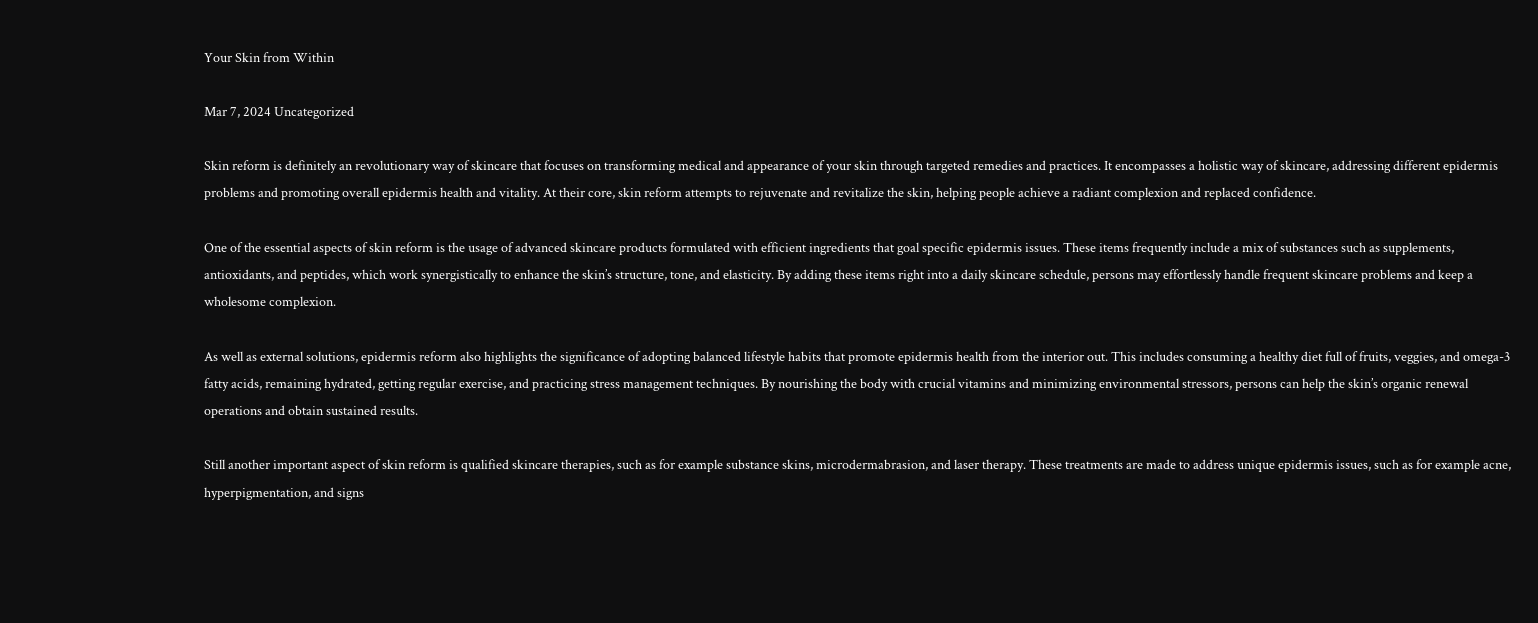Your Skin from Within

Mar 7, 2024 Uncategorized

Skin reform is definitely an revolutionary way of skincare that focuses on transforming medical and appearance of your skin through targeted remedies and practices. It encompasses a holistic way of skincare, addressing different epidermis problems and promoting overall epidermis health and vitality. At their core, skin reform attempts to rejuvenate and revitalize the skin, helping people achieve a radiant complexion and replaced confidence.

One of the essential aspects of skin reform is the usage of advanced skincare products formulated with efficient ingredients that goal specific epidermis issues. These items frequently include a mix of substances such as supplements, antioxidants, and peptides, which work synergistically to enhance the skin’s structure, tone, and elasticity. By adding these items right into a daily skincare schedule, persons may effortlessly handle frequent skincare problems and keep a wholesome complexion.

As well as external solutions, epidermis reform also highlights the significance of adopting balanced lifestyle habits that promote epidermis health from the interior out. This includes consuming a healthy diet full of fruits, veggies, and omega-3 fatty acids, remaining hydrated, getting regular exercise, and practicing stress management techniques. By nourishing the body with crucial vitamins and minimizing environmental stressors, persons can help the skin’s organic renewal operations and obtain sustained results.

Still another important aspect of skin reform is qualified skincare therapies, such as for example substance skins, microdermabrasion, and laser therapy. These treatments are made to address unique epidermis issues, such as for example acne, hyperpigmentation, and signs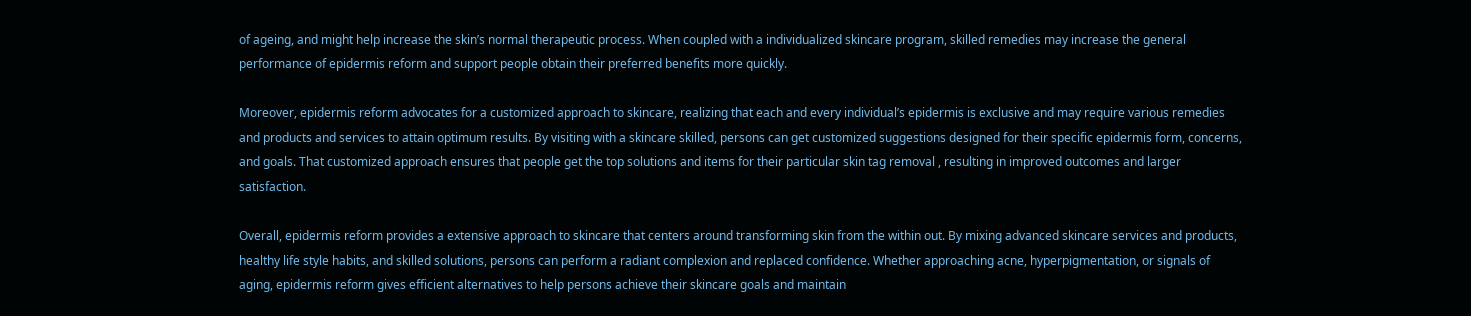of ageing, and might help increase the skin’s normal therapeutic process. When coupled with a individualized skincare program, skilled remedies may increase the general performance of epidermis reform and support people obtain their preferred benefits more quickly.

Moreover, epidermis reform advocates for a customized approach to skincare, realizing that each and every individual’s epidermis is exclusive and may require various remedies and products and services to attain optimum results. By visiting with a skincare skilled, persons can get customized suggestions designed for their specific epidermis form, concerns, and goals. That customized approach ensures that people get the top solutions and items for their particular skin tag removal , resulting in improved outcomes and larger satisfaction.

Overall, epidermis reform provides a extensive approach to skincare that centers around transforming skin from the within out. By mixing advanced skincare services and products, healthy life style habits, and skilled solutions, persons can perform a radiant complexion and replaced confidence. Whether approaching acne, hyperpigmentation, or signals of aging, epidermis reform gives efficient alternatives to help persons achieve their skincare goals and maintain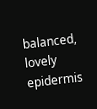balanced, lovely epidermis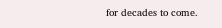for decades to come.